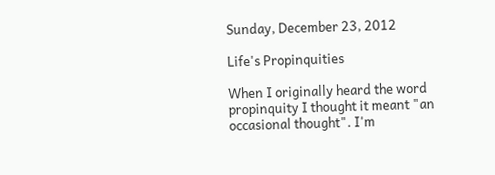Sunday, December 23, 2012

Life's Propinquities

When I originally heard the word propinquity I thought it meant "an occasional thought". I'm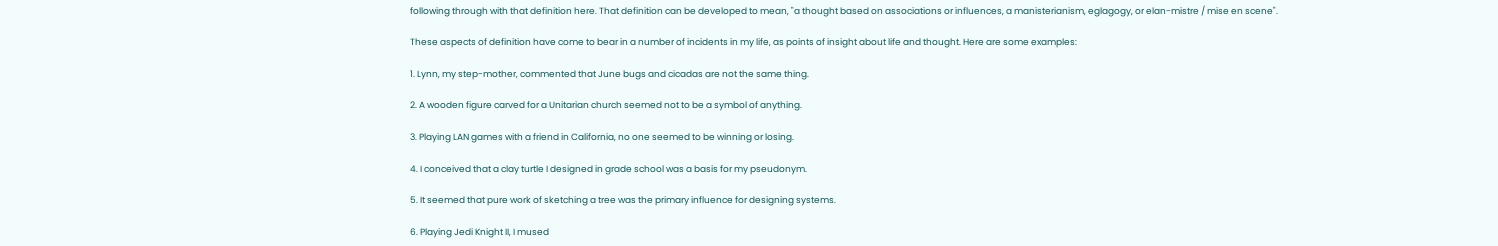following through with that definition here. That definition can be developed to mean, "a thought based on associations or influences, a manisterianism, eglagogy, or elan-mistre / mise en scene".

These aspects of definition have come to bear in a number of incidents in my life, as points of insight about life and thought. Here are some examples:

1. Lynn, my step-mother, commented that June bugs and cicadas are not the same thing.

2. A wooden figure carved for a Unitarian church seemed not to be a symbol of anything.

3. Playing LAN games with a friend in California, no one seemed to be winning or losing.

4. I conceived that a clay turtle I designed in grade school was a basis for my pseudonym.

5. It seemed that pure work of sketching a tree was the primary influence for designing systems.

6. Playing Jedi Knight II, I mused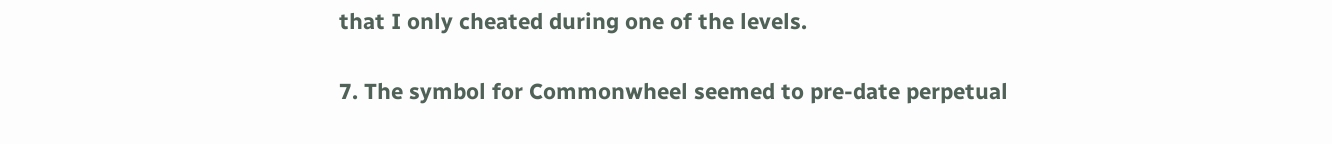that I only cheated during one of the levels.

7. The symbol for Commonwheel seemed to pre-date perpetual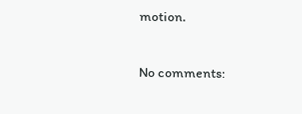motion.

No comments: